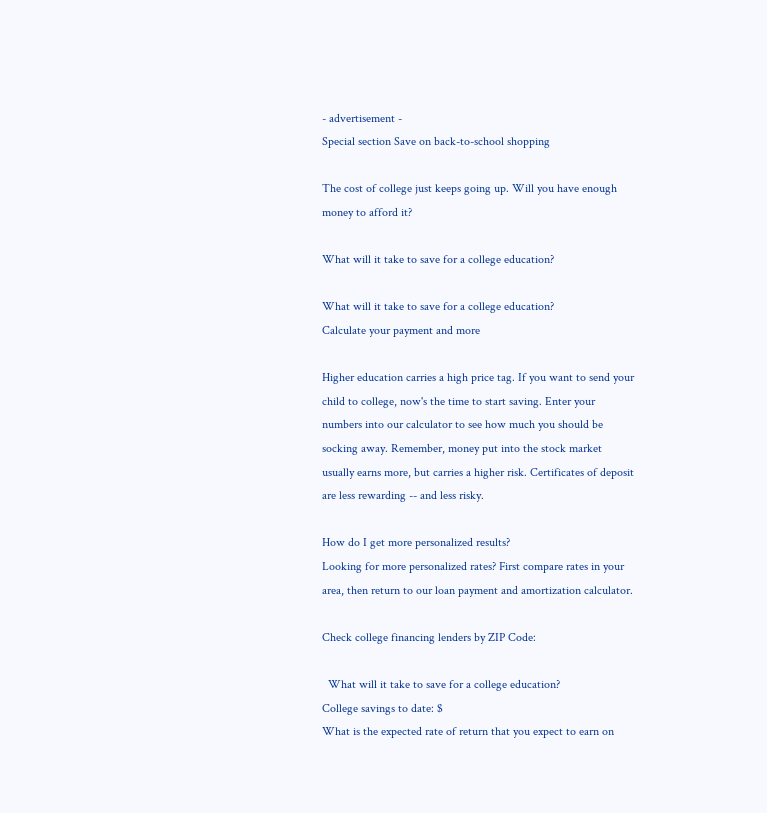- advertisement -
Special section Save on back-to-school shopping

The cost of college just keeps going up. Will you have enough money to afford it?

What will it take to save for a college education?

What will it take to save for a college education?
Calculate your payment and more

Higher education carries a high price tag. If you want to send your child to college, now's the time to start saving. Enter your numbers into our calculator to see how much you should be socking away. Remember, money put into the stock market usually earns more, but carries a higher risk. Certificates of deposit are less rewarding -- and less risky.

How do I get more personalized results?
Looking for more personalized rates? First compare rates in your area, then return to our loan payment and amortization calculator.

Check college financing lenders by ZIP Code:

  What will it take to save for a college education?
College savings to date: $
What is the expected rate of return that you expect to earn on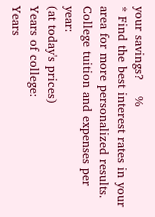your savings?    %
* Find the best interest rates in your area for more personalized results.
College tuition and expenses per year:
(at today's prices)
Years of college:
Years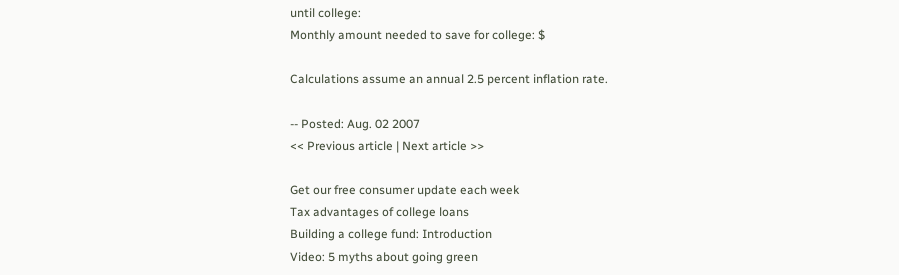until college:
Monthly amount needed to save for college: $

Calculations assume an annual 2.5 percent inflation rate.

-- Posted: Aug. 02 2007
<< Previous article | Next article >>

Get our free consumer update each week
Tax advantages of college loans
Building a college fund: Introduction
Video: 5 myths about going green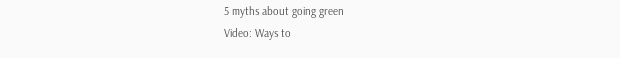5 myths about going green
Video: Ways to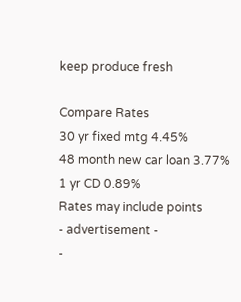keep produce fresh

Compare Rates
30 yr fixed mtg 4.45%
48 month new car loan 3.77%
1 yr CD 0.89%
Rates may include points
- advertisement -
-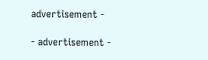advertisement -

- advertisement -